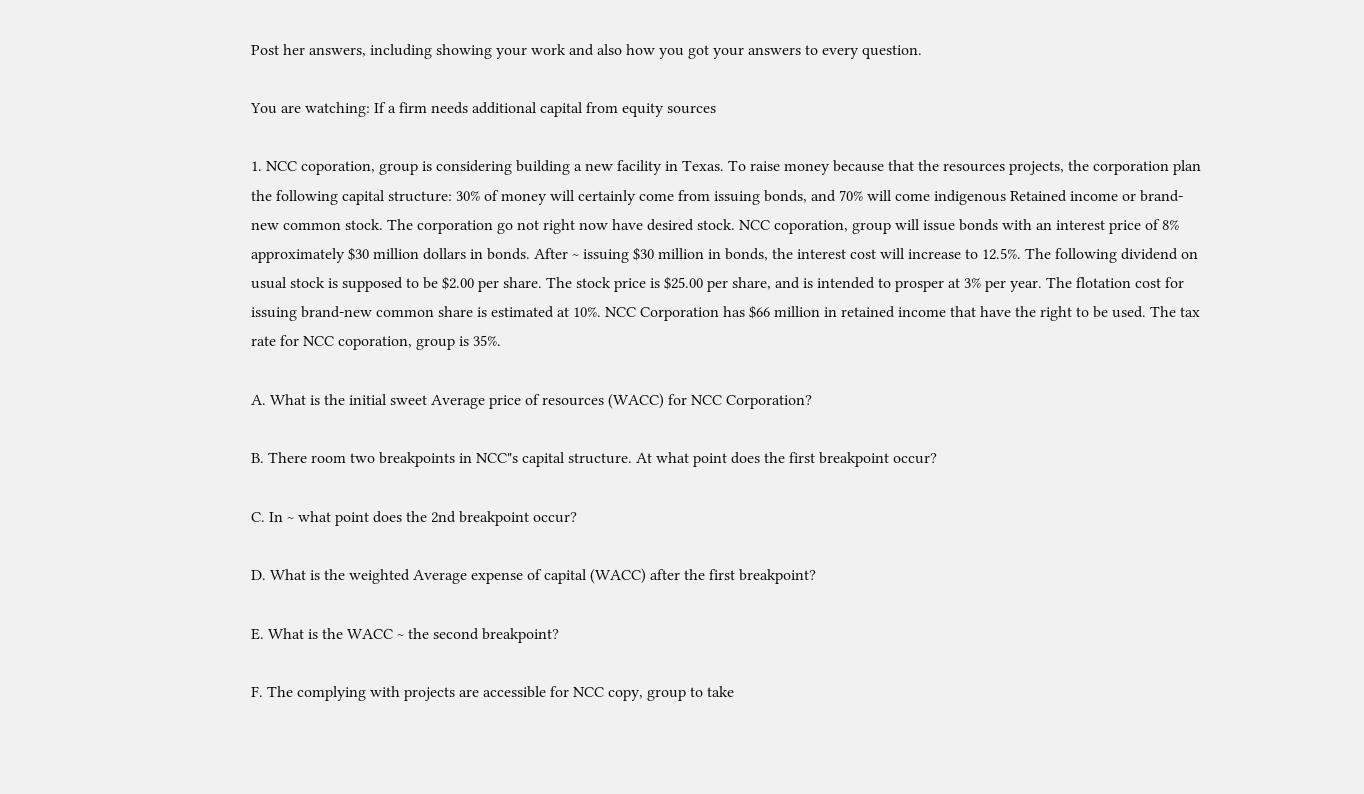Post her answers, including showing your work and also how you got your answers to every question.

You are watching: If a firm needs additional capital from equity sources

1. NCC coporation, group is considering building a new facility in Texas. To raise money because that the resources projects, the corporation plan the following capital structure: 30% of money will certainly come from issuing bonds, and 70% will come indigenous Retained income or brand-new common stock. The corporation go not right now have desired stock. NCC coporation, group will issue bonds with an interest price of 8% approximately $30 million dollars in bonds. After ~ issuing $30 million in bonds, the interest cost will increase to 12.5%. The following dividend on usual stock is supposed to be $2.00 per share. The stock price is $25.00 per share, and is intended to prosper at 3% per year. The flotation cost for issuing brand-new common share is estimated at 10%. NCC Corporation has $66 million in retained income that have the right to be used. The tax rate for NCC coporation, group is 35%.

A. What is the initial sweet Average price of resources (WACC) for NCC Corporation?

B. There room two breakpoints in NCC"s capital structure. At what point does the first breakpoint occur?

C. In ~ what point does the 2nd breakpoint occur?

D. What is the weighted Average expense of capital (WACC) after the first breakpoint?

E. What is the WACC ~ the second breakpoint?

F. The complying with projects are accessible for NCC copy, group to take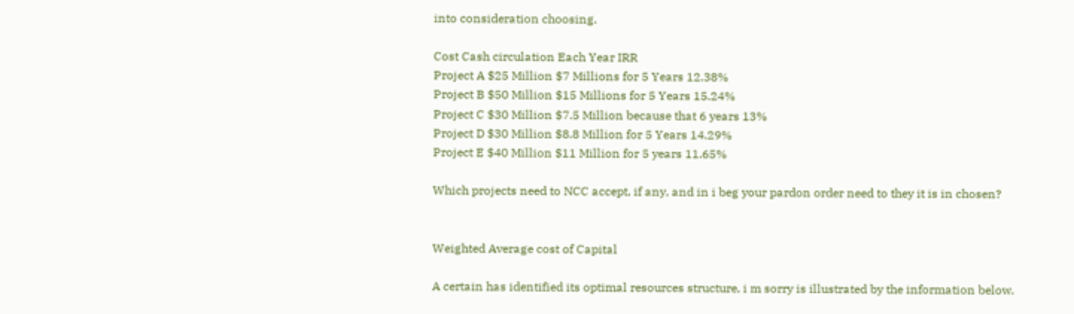into consideration choosing.

Cost Cash circulation Each Year IRR
Project A $25 Million $7 Millions for 5 Years 12.38%
Project B $50 Million $15 Millions for 5 Years 15.24%
Project C $30 Million $7.5 Million because that 6 years 13%
Project D $30 Million $8.8 Million for 5 Years 14.29%
Project E $40 Million $11 Million for 5 years 11.65%

Which projects need to NCC accept, if any, and in i beg your pardon order need to they it is in chosen?


Weighted Average cost of Capital

A certain has identified its optimal resources structure, i m sorry is illustrated by the information below.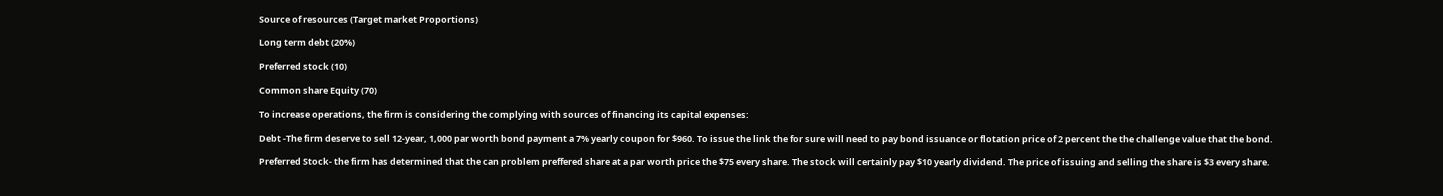Source of resources (Target market Proportions)

Long term debt (20%)

Preferred stock (10)

Common share Equity (70)

To increase operations, the firm is considering the complying with sources of financing its capital expenses:

Debt -The firm deserve to sell 12-year, 1,000 par worth bond payment a 7% yearly coupon for $960. To issue the link the for sure will need to pay bond issuance or flotation price of 2 percent the the challenge value that the bond.

Preferred Stock- the firm has determined that the can problem preffered share at a par worth price the $75 every share. The stock will certainly pay $10 yearly dividend. The price of issuing and selling the share is $3 every share.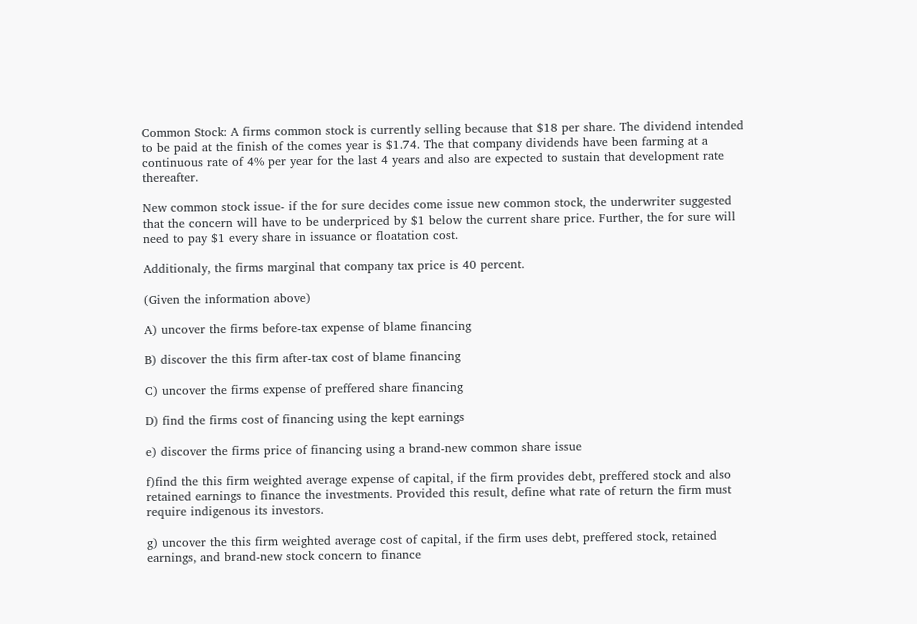Common Stock: A firms common stock is currently selling because that $18 per share. The dividend intended to be paid at the finish of the comes year is $1.74. The that company dividends have been farming at a continuous rate of 4% per year for the last 4 years and also are expected to sustain that development rate thereafter.

New common stock issue- if the for sure decides come issue new common stock, the underwriter suggested that the concern will have to be underpriced by $1 below the current share price. Further, the for sure will need to pay $1 every share in issuance or floatation cost.

Additionaly, the firms marginal that company tax price is 40 percent.

(Given the information above)

A) uncover the firms before-tax expense of blame financing

B) discover the this firm after-tax cost of blame financing

C) uncover the firms expense of preffered share financing

D) find the firms cost of financing using the kept earnings

e) discover the firms price of financing using a brand-new common share issue

f)find the this firm weighted average expense of capital, if the firm provides debt, preffered stock and also retained earnings to finance the investments. Provided this result, define what rate of return the firm must require indigenous its investors.

g) uncover the this firm weighted average cost of capital, if the firm uses debt, preffered stock, retained earnings, and brand-new stock concern to finance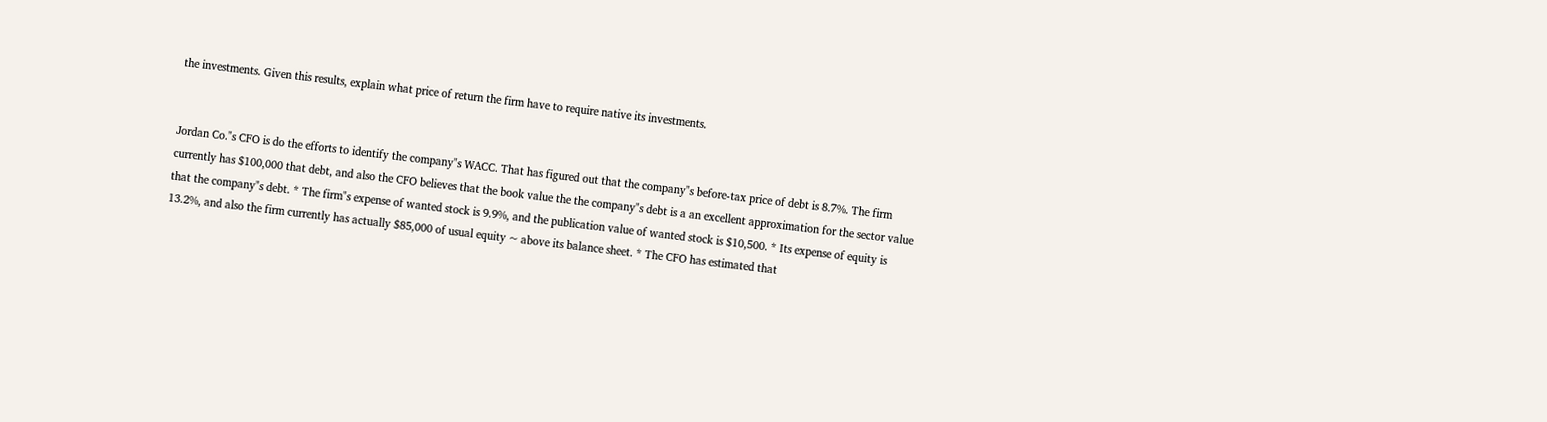the investments. Given this results, explain what price of return the firm have to require native its investments.


Jordan Co."s CFO is do the efforts to identify the company"s WACC. That has figured out that the company"s before-tax price of debt is 8.7%. The firm currently has $100,000 that debt, and also the CFO believes that the book value the the company"s debt is a an excellent approximation for the sector value that the company"s debt. * The firm"s expense of wanted stock is 9.9%, and the publication value of wanted stock is $10,500. * Its expense of equity is 13.2%, and also the firm currently has actually $85,000 of usual equity ~ above its balance sheet. * The CFO has estimated that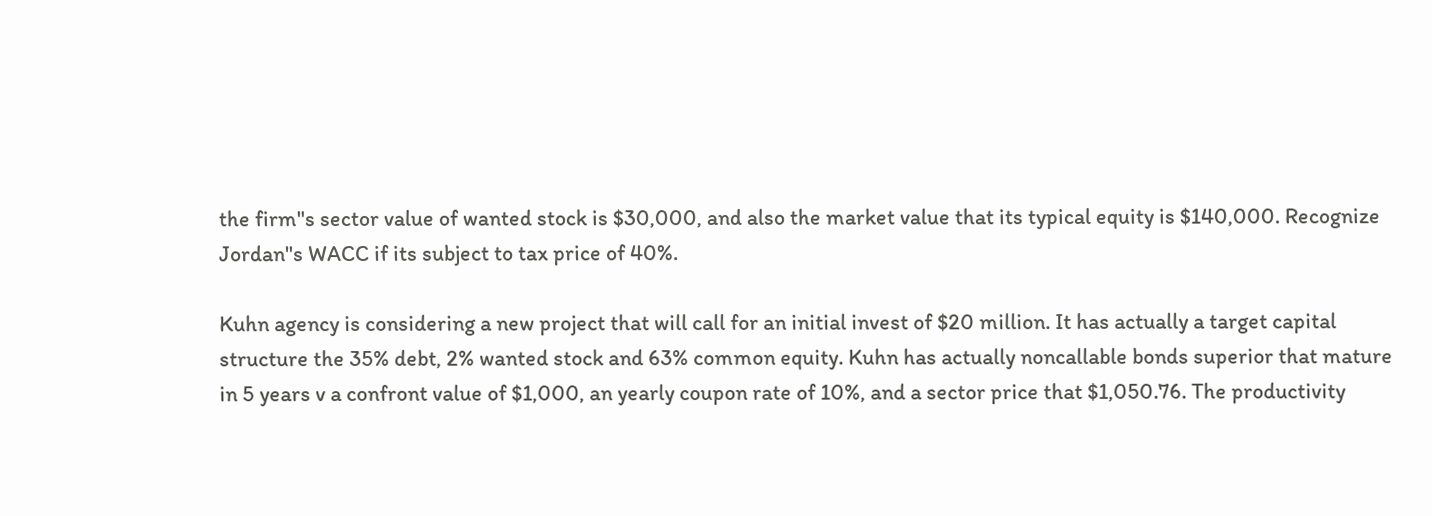the firm"s sector value of wanted stock is $30,000, and also the market value that its typical equity is $140,000. Recognize Jordan"s WACC if its subject to tax price of 40%.

Kuhn agency is considering a new project that will call for an initial invest of $20 million. It has actually a target capital structure the 35% debt, 2% wanted stock and 63% common equity. Kuhn has actually noncallable bonds superior that mature in 5 years v a confront value of $1,000, an yearly coupon rate of 10%, and a sector price that $1,050.76. The productivity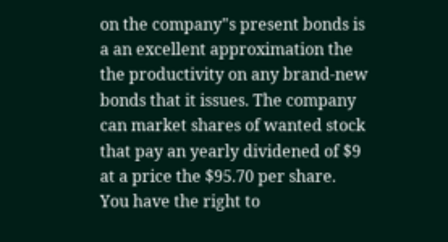on the company"s present bonds is a an excellent approximation the the productivity on any brand-new bonds that it issues. The company can market shares of wanted stock that pay an yearly dividened of $9 at a price the $95.70 per share. You have the right to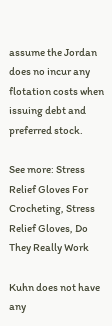assume the Jordan does no incur any flotation costs when issuing debt and preferred stock.

See more: Stress Relief Gloves For Crocheting, Stress Relief Gloves, Do They Really Work

Kuhn does not have any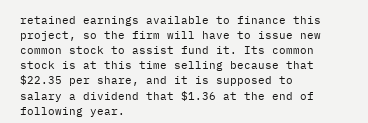retained earnings available to finance this project, so the firm will have to issue new common stock to assist fund it. Its common stock is at this time selling because that $22.35 per share, and it is supposed to salary a dividend that $1.36 at the end of following year.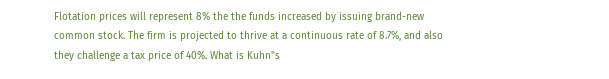Flotation prices will represent 8% the the funds increased by issuing brand-new common stock. The firm is projected to thrive at a continuous rate of 8.7%, and also they challenge a tax price of 40%. What is Kuhn"s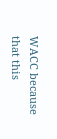WACC because that this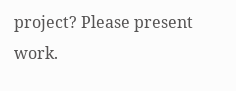project? Please present work.